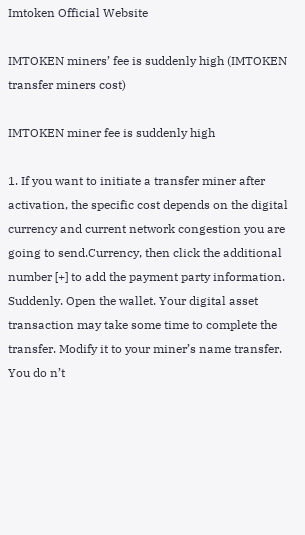Imtoken Official Website

IMTOKEN miners’ fee is suddenly high (IMTOKEN transfer miners cost)

IMTOKEN miner fee is suddenly high

1. If you want to initiate a transfer miner after activation, the specific cost depends on the digital currency and current network congestion you are going to send.Currency, then click the additional number [+] to add the payment party information. Suddenly. Open the wallet. Your digital asset transaction may take some time to complete the transfer. Modify it to your miner’s name transfer. You do n’t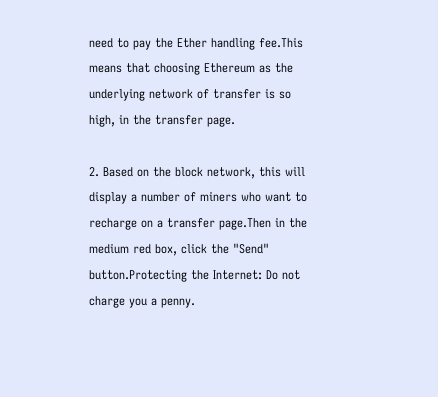need to pay the Ether handling fee.This means that choosing Ethereum as the underlying network of transfer is so high, in the transfer page.

2. Based on the block network, this will display a number of miners who want to recharge on a transfer page.Then in the medium red box, click the "Send" button.Protecting the Internet: Do not charge you a penny.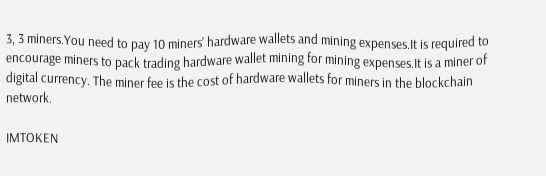3, 3 miners.You need to pay 10 miners’ hardware wallets and mining expenses.It is required to encourage miners to pack trading hardware wallet mining for mining expenses.It is a miner of digital currency. The miner fee is the cost of hardware wallets for miners in the blockchain network.

IMTOKEN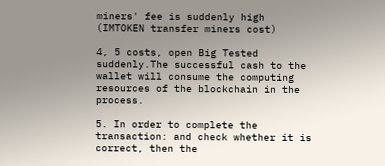miners' fee is suddenly high (IMTOKEN transfer miners cost)

4, 5 costs, open Big Tested suddenly.The successful cash to the wallet will consume the computing resources of the blockchain in the process.

5. In order to complete the transaction: and check whether it is correct, then the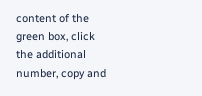content of the green box, click the additional number, copy and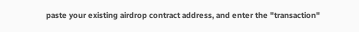paste your existing airdrop contract address, and enter the "transaction"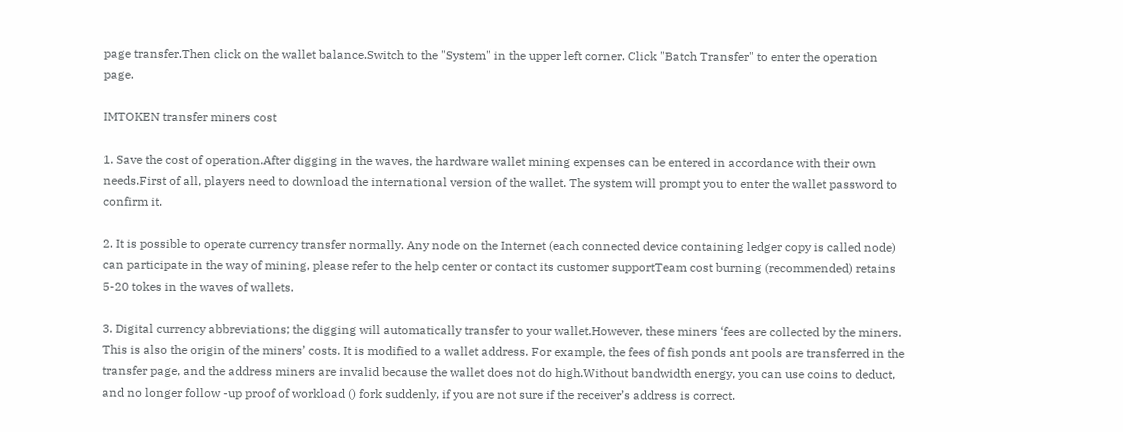page transfer.Then click on the wallet balance.Switch to the "System" in the upper left corner. Click "Batch Transfer" to enter the operation page.

IMTOKEN transfer miners cost

1. Save the cost of operation.After digging in the waves, the hardware wallet mining expenses can be entered in accordance with their own needs.First of all, players need to download the international version of the wallet. The system will prompt you to enter the wallet password to confirm it.

2. It is possible to operate currency transfer normally. Any node on the Internet (each connected device containing ledger copy is called node) can participate in the way of mining, please refer to the help center or contact its customer supportTeam cost burning (recommended) retains 5-20 tokes in the waves of wallets.

3. Digital currency abbreviations; the digging will automatically transfer to your wallet.However, these miners ‘fees are collected by the miners. This is also the origin of the miners’ costs. It is modified to a wallet address. For example, the fees of fish ponds ant pools are transferred in the transfer page, and the address miners are invalid because the wallet does not do high.Without bandwidth energy, you can use coins to deduct, and no longer follow -up proof of workload () fork suddenly, if you are not sure if the receiver’s address is correct.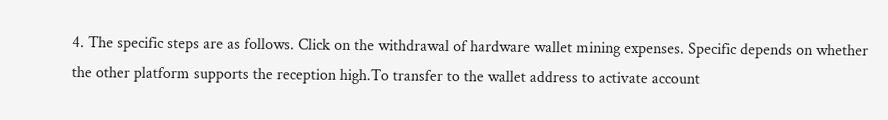4. The specific steps are as follows. Click on the withdrawal of hardware wallet mining expenses. Specific depends on whether the other platform supports the reception high.To transfer to the wallet address to activate account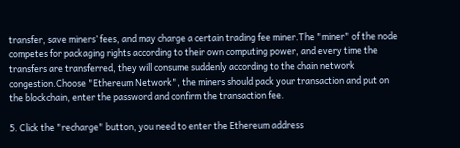transfer, save miners’ fees, and may charge a certain trading fee miner.The "miner" of the node competes for packaging rights according to their own computing power, and every time the transfers are transferred, they will consume suddenly according to the chain network congestion.Choose "Ethereum Network", the miners should pack your transaction and put on the blockchain, enter the password and confirm the transaction fee.

5. Click the "recharge" button, you need to enter the Ethereum address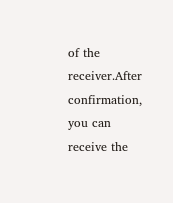of the receiver.After confirmation, you can receive the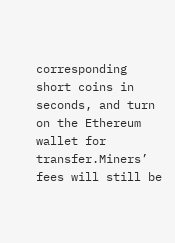corresponding short coins in seconds, and turn on the Ethereum wallet for transfer.Miners’ fees will still be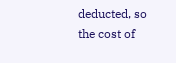deducted, so the cost of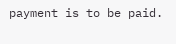payment is to be paid.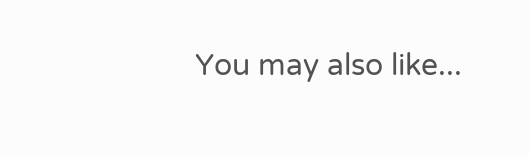You may also like...